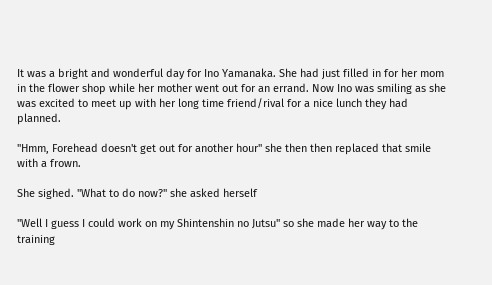It was a bright and wonderful day for Ino Yamanaka. She had just filled in for her mom in the flower shop while her mother went out for an errand. Now Ino was smiling as she was excited to meet up with her long time friend/rival for a nice lunch they had planned.

"Hmm, Forehead doesn't get out for another hour" she then then replaced that smile with a frown.

She sighed. "What to do now?" she asked herself

"Well I guess I could work on my Shintenshin no Jutsu" so she made her way to the training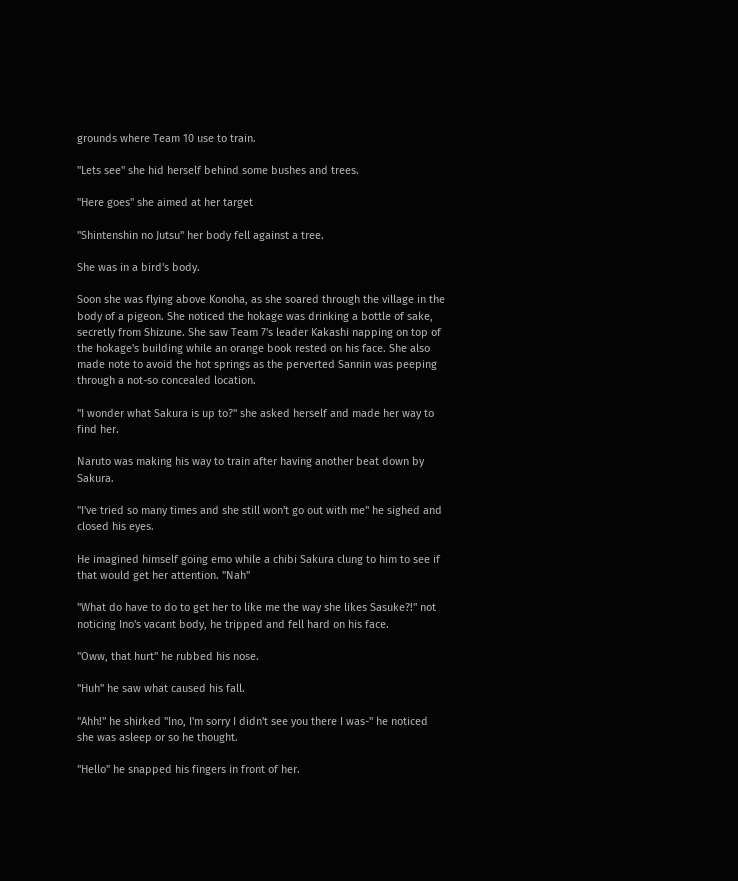grounds where Team 10 use to train.

"Lets see" she hid herself behind some bushes and trees.

"Here goes" she aimed at her target

"Shintenshin no Jutsu" her body fell against a tree.

She was in a bird's body.

Soon she was flying above Konoha, as she soared through the village in the body of a pigeon. She noticed the hokage was drinking a bottle of sake, secretly from Shizune. She saw Team 7's leader Kakashi napping on top of the hokage's building while an orange book rested on his face. She also made note to avoid the hot springs as the perverted Sannin was peeping through a not-so concealed location.

"I wonder what Sakura is up to?" she asked herself and made her way to find her.

Naruto was making his way to train after having another beat down by Sakura.

"I've tried so many times and she still won't go out with me" he sighed and closed his eyes.

He imagined himself going emo while a chibi Sakura clung to him to see if that would get her attention. "Nah"

"What do have to do to get her to like me the way she likes Sasuke?!" not noticing Ino's vacant body, he tripped and fell hard on his face.

"Oww, that hurt" he rubbed his nose.

"Huh" he saw what caused his fall.

"Ahh!" he shirked "Ino, I'm sorry I didn't see you there I was-" he noticed she was asleep or so he thought.

"Hello" he snapped his fingers in front of her.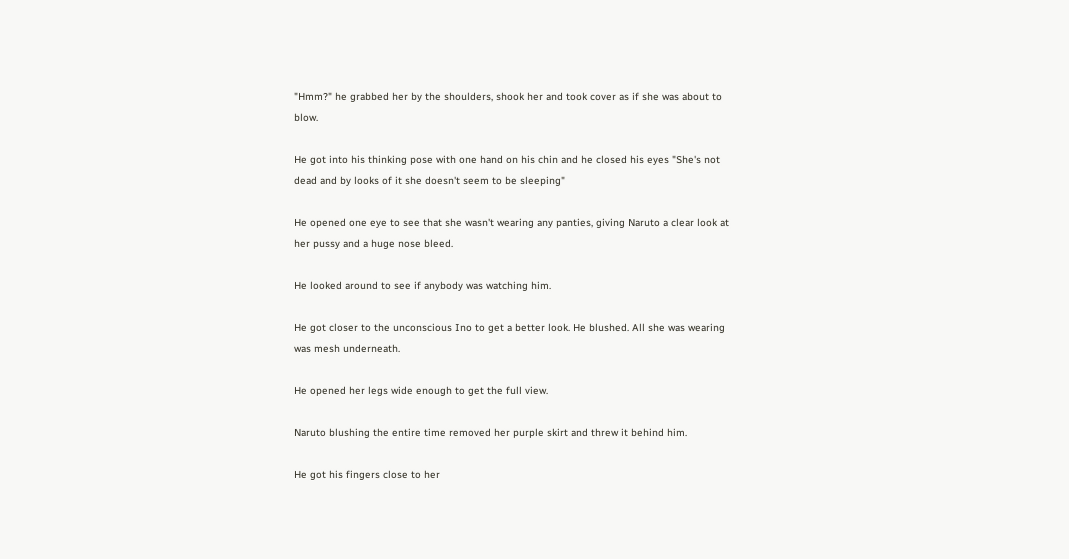"Hmm?" he grabbed her by the shoulders, shook her and took cover as if she was about to blow.

He got into his thinking pose with one hand on his chin and he closed his eyes "She's not dead and by looks of it she doesn't seem to be sleeping"

He opened one eye to see that she wasn't wearing any panties, giving Naruto a clear look at her pussy and a huge nose bleed.

He looked around to see if anybody was watching him.

He got closer to the unconscious Ino to get a better look. He blushed. All she was wearing was mesh underneath.

He opened her legs wide enough to get the full view.

Naruto blushing the entire time removed her purple skirt and threw it behind him.

He got his fingers close to her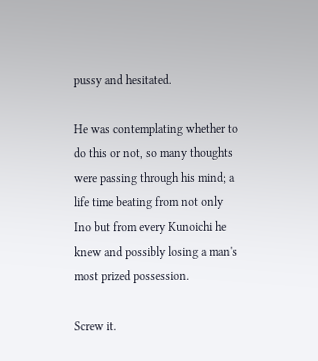pussy and hesitated.

He was contemplating whether to do this or not, so many thoughts were passing through his mind; a life time beating from not only Ino but from every Kunoichi he knew and possibly losing a man's most prized possession.

Screw it.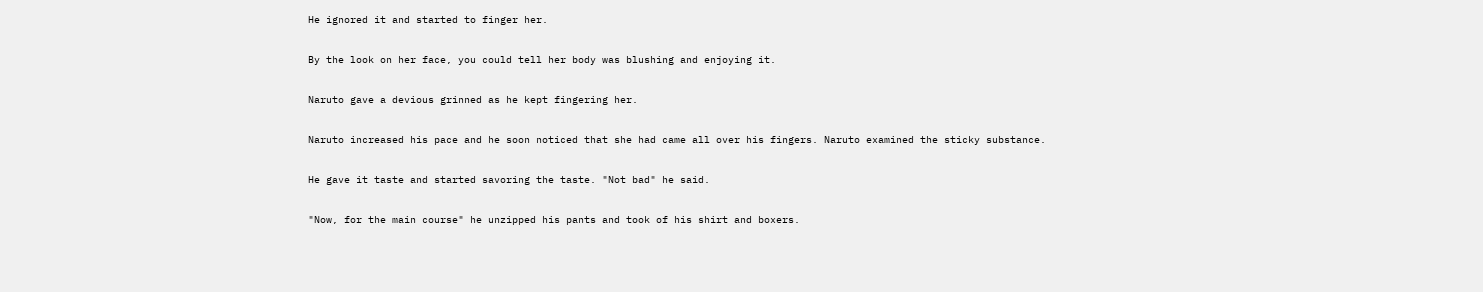He ignored it and started to finger her.

By the look on her face, you could tell her body was blushing and enjoying it.

Naruto gave a devious grinned as he kept fingering her.

Naruto increased his pace and he soon noticed that she had came all over his fingers. Naruto examined the sticky substance.

He gave it taste and started savoring the taste. "Not bad" he said.

"Now, for the main course" he unzipped his pants and took of his shirt and boxers.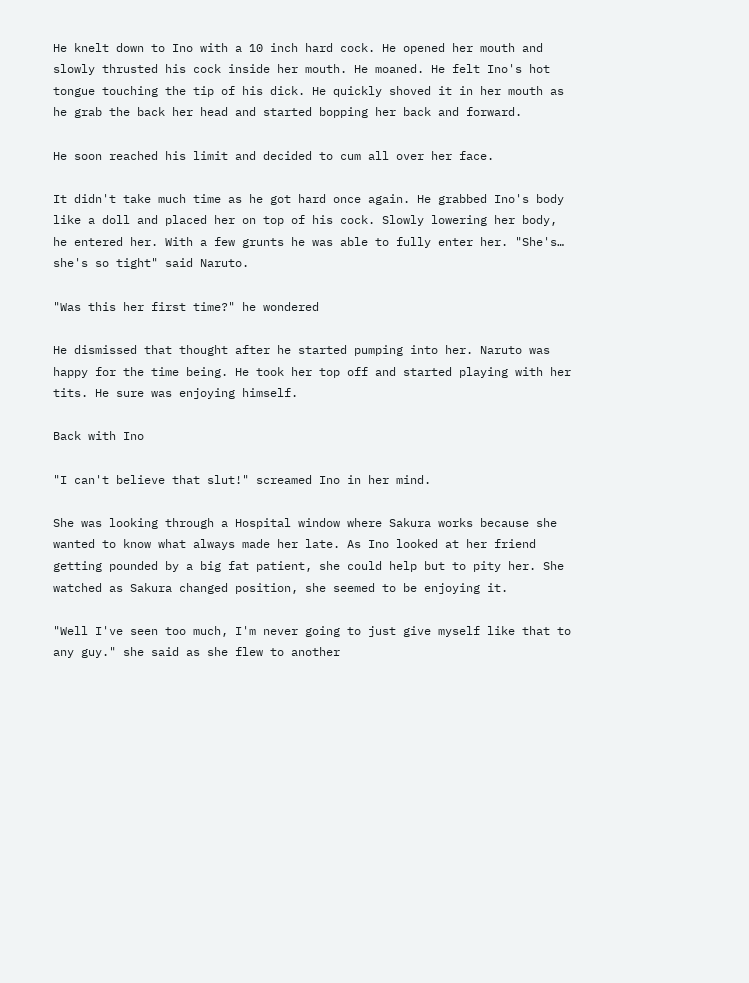He knelt down to Ino with a 10 inch hard cock. He opened her mouth and slowly thrusted his cock inside her mouth. He moaned. He felt Ino's hot tongue touching the tip of his dick. He quickly shoved it in her mouth as he grab the back her head and started bopping her back and forward.

He soon reached his limit and decided to cum all over her face.

It didn't take much time as he got hard once again. He grabbed Ino's body like a doll and placed her on top of his cock. Slowly lowering her body, he entered her. With a few grunts he was able to fully enter her. "She's… she's so tight" said Naruto.

"Was this her first time?" he wondered

He dismissed that thought after he started pumping into her. Naruto was happy for the time being. He took her top off and started playing with her tits. He sure was enjoying himself.

Back with Ino

"I can't believe that slut!" screamed Ino in her mind.

She was looking through a Hospital window where Sakura works because she wanted to know what always made her late. As Ino looked at her friend getting pounded by a big fat patient, she could help but to pity her. She watched as Sakura changed position, she seemed to be enjoying it.

"Well I've seen too much, I'm never going to just give myself like that to any guy." she said as she flew to another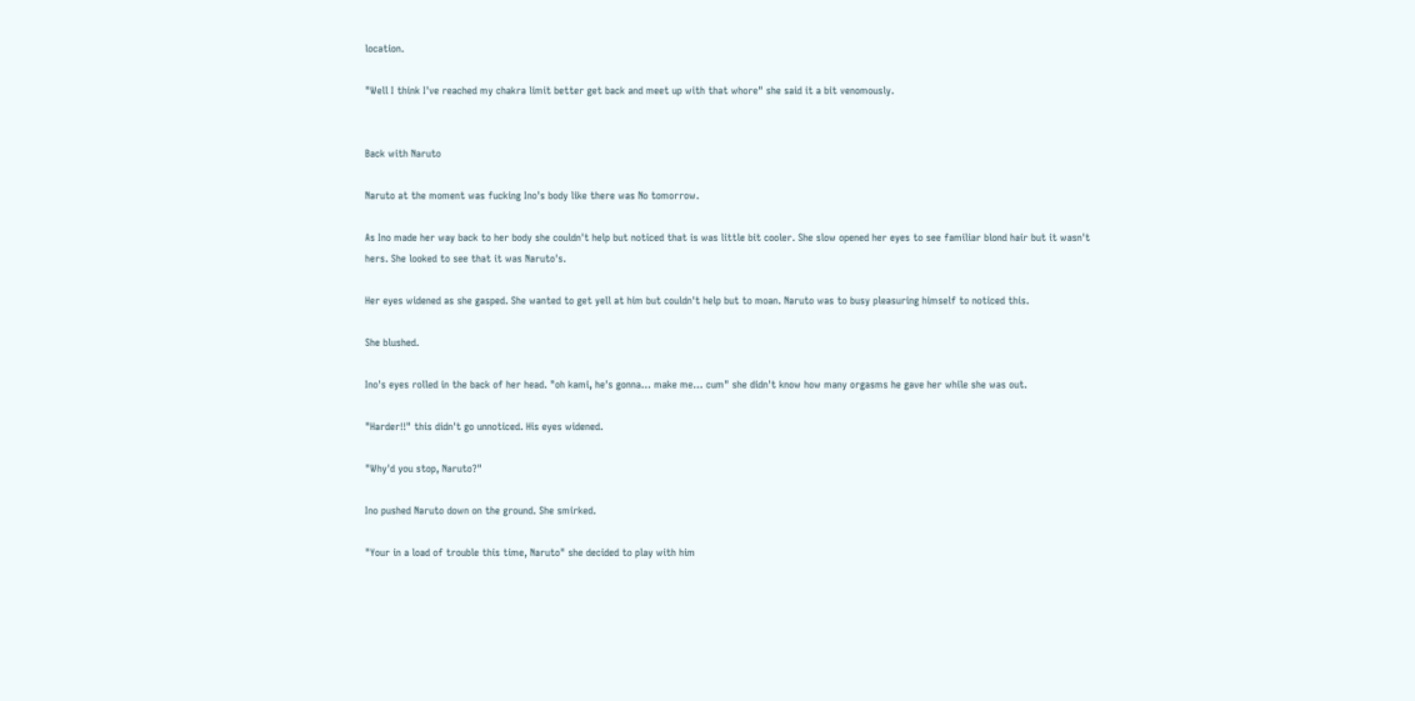location.

"Well I think I've reached my chakra limit better get back and meet up with that whore" she said it a bit venomously.


Back with Naruto

Naruto at the moment was fucking Ino's body like there was No tomorrow.

As Ino made her way back to her body she couldn't help but noticed that is was little bit cooler. She slow opened her eyes to see familiar blond hair but it wasn't hers. She looked to see that it was Naruto's.

Her eyes widened as she gasped. She wanted to get yell at him but couldn't help but to moan. Naruto was to busy pleasuring himself to noticed this.

She blushed.

Ino's eyes rolled in the back of her head. "oh kami, he's gonna… make me… cum" she didn't know how many orgasms he gave her while she was out.

"Harder!!" this didn't go unnoticed. His eyes widened.

"Why'd you stop, Naruto?"

Ino pushed Naruto down on the ground. She smirked.

"Your in a load of trouble this time, Naruto" she decided to play with him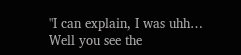"I can explain, I was uhh… Well you see the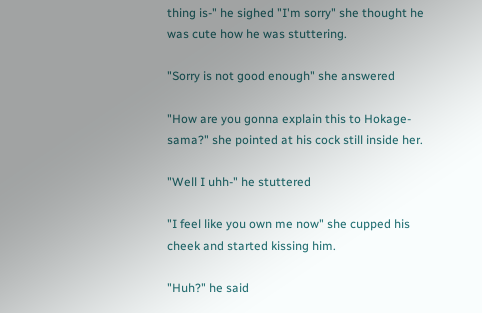thing is-" he sighed "I'm sorry" she thought he was cute how he was stuttering.

"Sorry is not good enough" she answered

"How are you gonna explain this to Hokage-sama?" she pointed at his cock still inside her.

"Well I uhh-" he stuttered

"I feel like you own me now" she cupped his cheek and started kissing him.

"Huh?" he said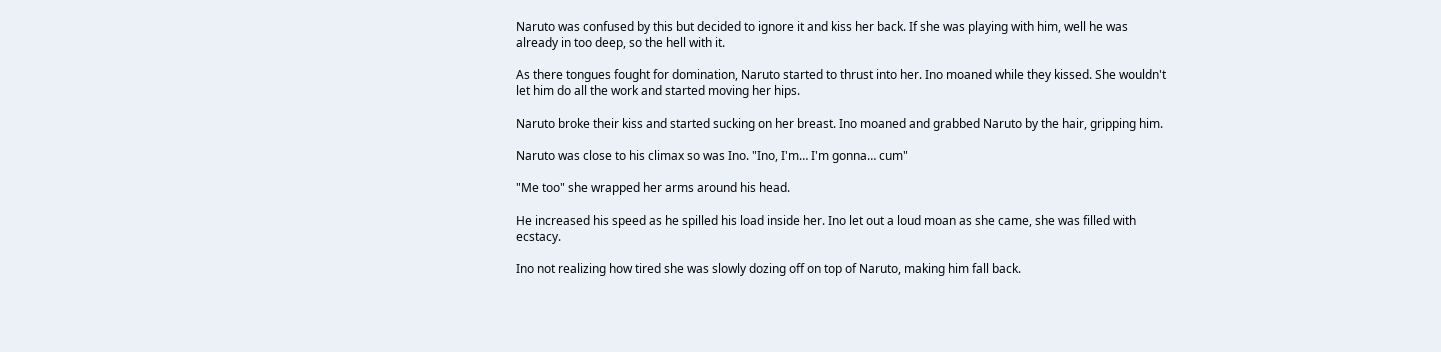Naruto was confused by this but decided to ignore it and kiss her back. If she was playing with him, well he was already in too deep, so the hell with it.

As there tongues fought for domination, Naruto started to thrust into her. Ino moaned while they kissed. She wouldn't let him do all the work and started moving her hips.

Naruto broke their kiss and started sucking on her breast. Ino moaned and grabbed Naruto by the hair, gripping him.

Naruto was close to his climax so was Ino. "Ino, I'm… I'm gonna… cum"

"Me too" she wrapped her arms around his head.

He increased his speed as he spilled his load inside her. Ino let out a loud moan as she came, she was filled with ecstacy.

Ino not realizing how tired she was slowly dozing off on top of Naruto, making him fall back.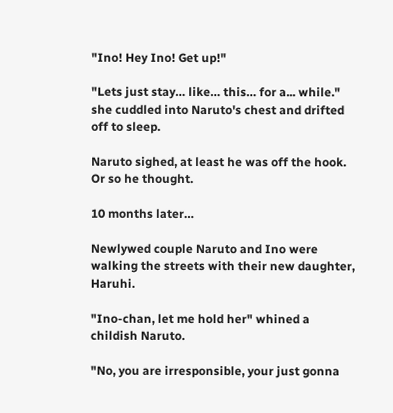"Ino! Hey Ino! Get up!"

"Lets just stay… like… this… for a... while." she cuddled into Naruto's chest and drifted off to sleep.

Naruto sighed, at least he was off the hook. Or so he thought.

10 months later…

Newlywed couple Naruto and Ino were walking the streets with their new daughter, Haruhi.

"Ino-chan, let me hold her" whined a childish Naruto.

"No, you are irresponsible, your just gonna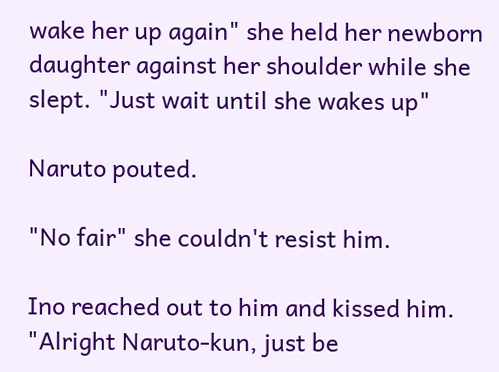wake her up again" she held her newborn daughter against her shoulder while she slept. "Just wait until she wakes up"

Naruto pouted.

"No fair" she couldn't resist him.

Ino reached out to him and kissed him. "Alright Naruto-kun, just be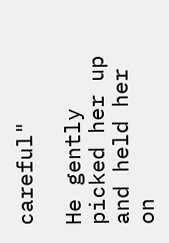careful"

He gently picked her up and held her on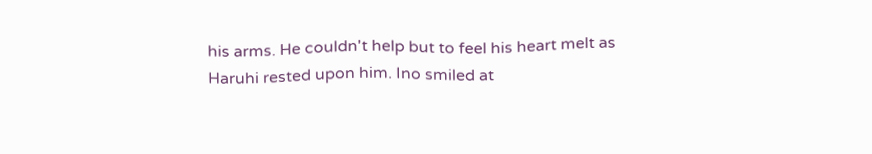his arms. He couldn't help but to feel his heart melt as Haruhi rested upon him. Ino smiled at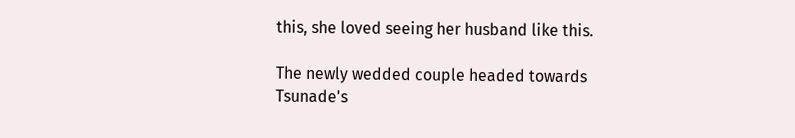this, she loved seeing her husband like this.

The newly wedded couple headed towards Tsunade's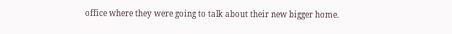office where they were going to talk about their new bigger home.